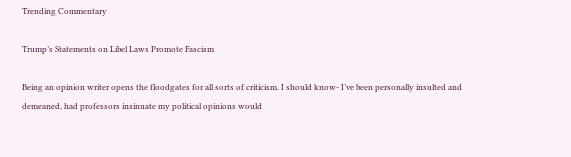Trending Commentary

Trump’s Statements on Libel Laws Promote Fascism

Being an opinion writer opens the floodgates for all sorts of criticism. I should know- I’ve been personally insulted and demeaned, had professors insinuate my political opinions would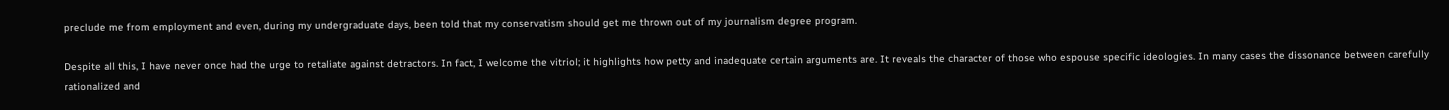preclude me from employment and even, during my undergraduate days, been told that my conservatism should get me thrown out of my journalism degree program.

Despite all this, I have never once had the urge to retaliate against detractors. In fact, I welcome the vitriol; it highlights how petty and inadequate certain arguments are. It reveals the character of those who espouse specific ideologies. In many cases the dissonance between carefully rationalized and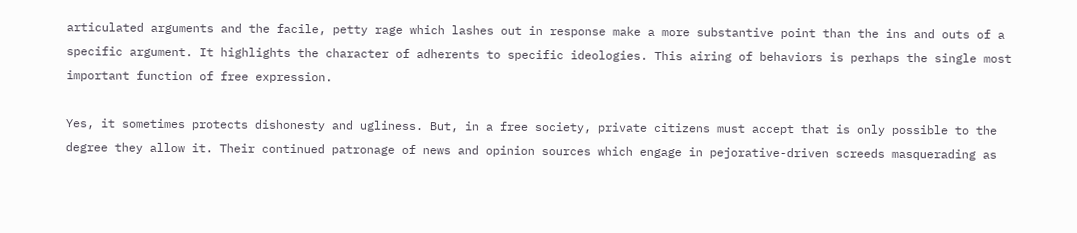articulated arguments and the facile, petty rage which lashes out in response make a more substantive point than the ins and outs of a specific argument. It highlights the character of adherents to specific ideologies. This airing of behaviors is perhaps the single most important function of free expression.

Yes, it sometimes protects dishonesty and ugliness. But, in a free society, private citizens must accept that is only possible to the degree they allow it. Their continued patronage of news and opinion sources which engage in pejorative-driven screeds masquerading as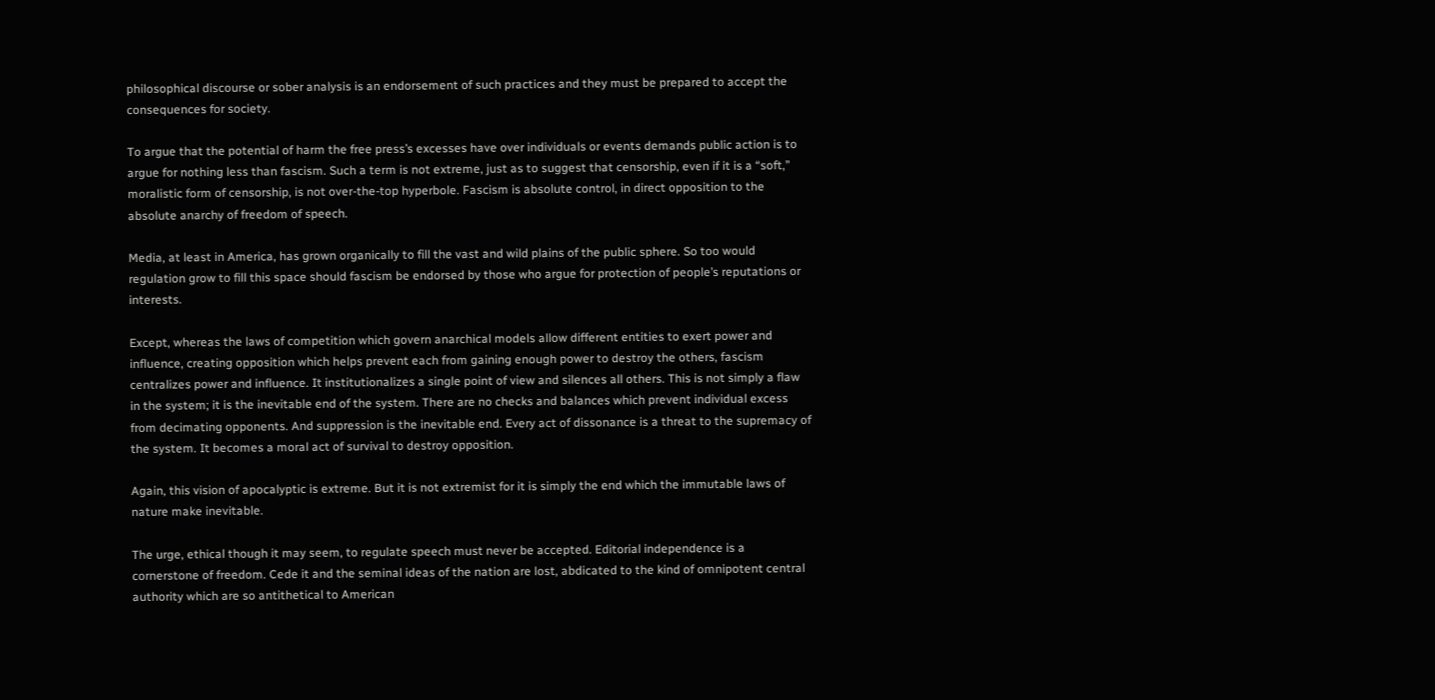philosophical discourse or sober analysis is an endorsement of such practices and they must be prepared to accept the consequences for society.

To argue that the potential of harm the free press’s excesses have over individuals or events demands public action is to argue for nothing less than fascism. Such a term is not extreme, just as to suggest that censorship, even if it is a “soft,” moralistic form of censorship, is not over-the-top hyperbole. Fascism is absolute control, in direct opposition to the absolute anarchy of freedom of speech.

Media, at least in America, has grown organically to fill the vast and wild plains of the public sphere. So too would regulation grow to fill this space should fascism be endorsed by those who argue for protection of people’s reputations or interests.

Except, whereas the laws of competition which govern anarchical models allow different entities to exert power and influence, creating opposition which helps prevent each from gaining enough power to destroy the others, fascism centralizes power and influence. It institutionalizes a single point of view and silences all others. This is not simply a flaw in the system; it is the inevitable end of the system. There are no checks and balances which prevent individual excess from decimating opponents. And suppression is the inevitable end. Every act of dissonance is a threat to the supremacy of the system. It becomes a moral act of survival to destroy opposition.

Again, this vision of apocalyptic is extreme. But it is not extremist for it is simply the end which the immutable laws of nature make inevitable.

The urge, ethical though it may seem, to regulate speech must never be accepted. Editorial independence is a cornerstone of freedom. Cede it and the seminal ideas of the nation are lost, abdicated to the kind of omnipotent central authority which are so antithetical to American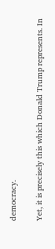democracy.

Yet, it is precisely this which Donald Trump represents. In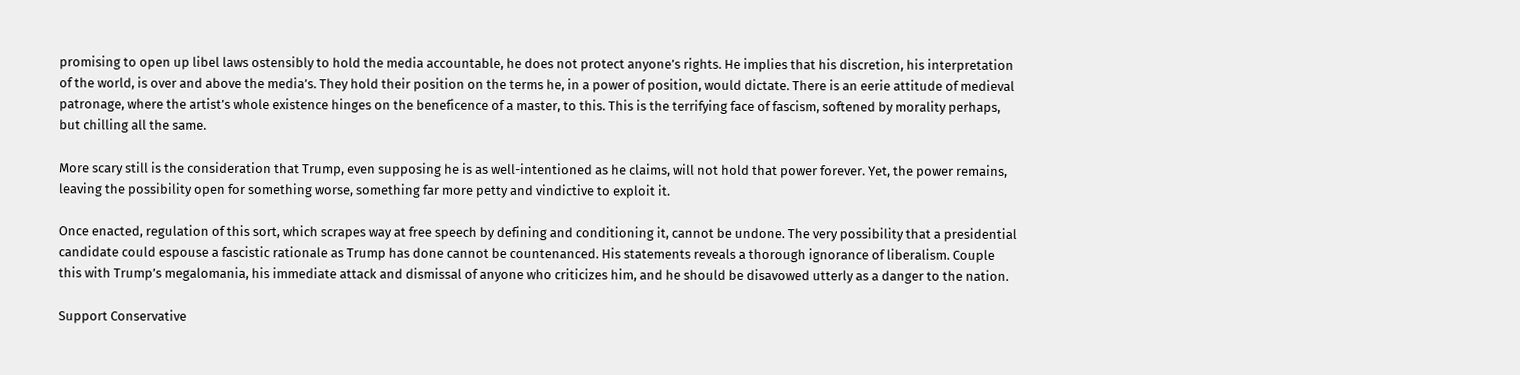promising to open up libel laws ostensibly to hold the media accountable, he does not protect anyone’s rights. He implies that his discretion, his interpretation of the world, is over and above the media’s. They hold their position on the terms he, in a power of position, would dictate. There is an eerie attitude of medieval patronage, where the artist’s whole existence hinges on the beneficence of a master, to this. This is the terrifying face of fascism, softened by morality perhaps, but chilling all the same.

More scary still is the consideration that Trump, even supposing he is as well-intentioned as he claims, will not hold that power forever. Yet, the power remains, leaving the possibility open for something worse, something far more petty and vindictive to exploit it.

Once enacted, regulation of this sort, which scrapes way at free speech by defining and conditioning it, cannot be undone. The very possibility that a presidential candidate could espouse a fascistic rationale as Trump has done cannot be countenanced. His statements reveals a thorough ignorance of liberalism. Couple this with Trump’s megalomania, his immediate attack and dismissal of anyone who criticizes him, and he should be disavowed utterly as a danger to the nation.

Support Conservative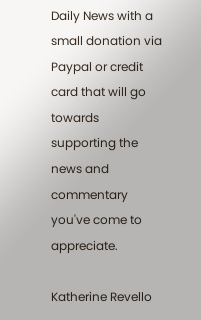Daily News with a small donation via Paypal or credit card that will go towards supporting the news and commentary you've come to appreciate.

Katherine Revello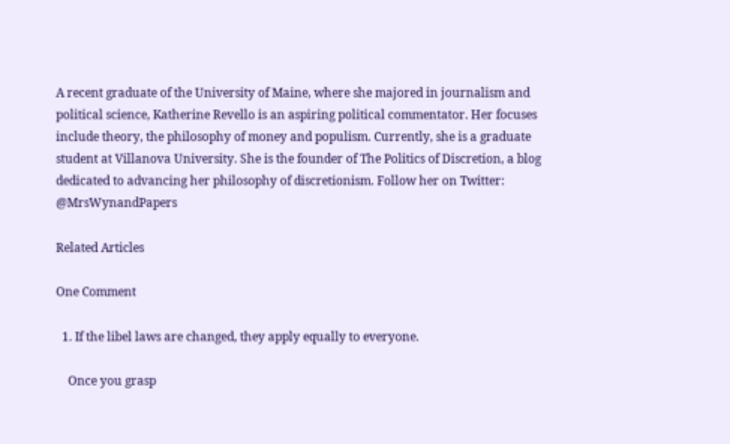A recent graduate of the University of Maine, where she majored in journalism and political science, Katherine Revello is an aspiring political commentator. Her focuses include theory, the philosophy of money and populism. Currently, she is a graduate student at Villanova University. She is the founder of The Politics of Discretion, a blog dedicated to advancing her philosophy of discretionism. Follow her on Twitter: @MrsWynandPapers

Related Articles

One Comment

  1. If the libel laws are changed, they apply equally to everyone.

    Once you grasp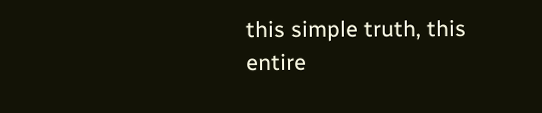this simple truth, this entire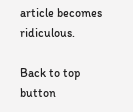article becomes ridiculous.

Back to top button